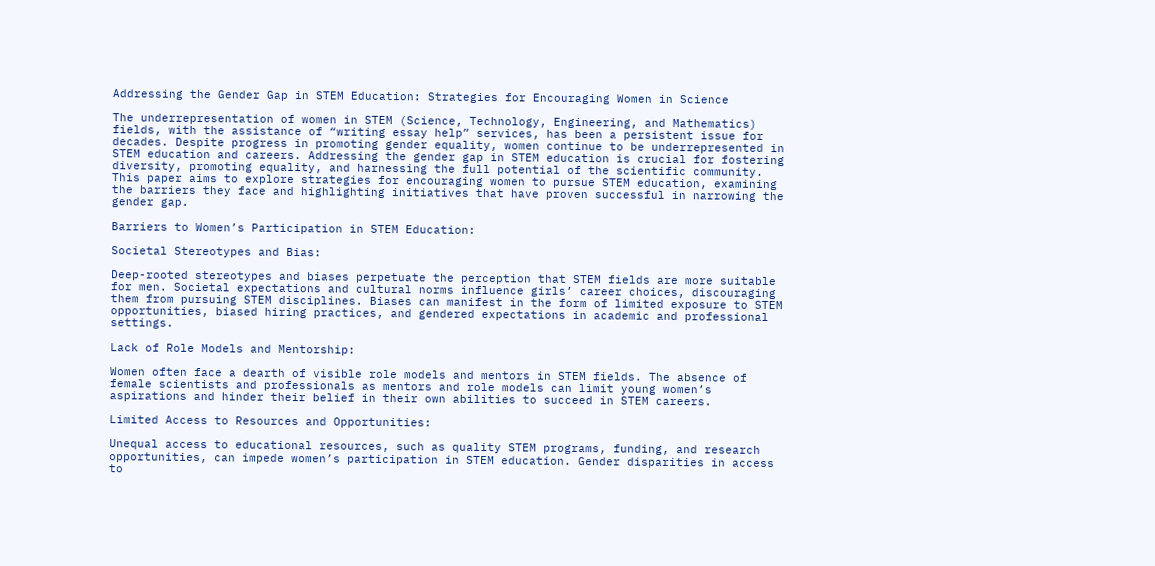Addressing the Gender Gap in STEM Education: Strategies for Encouraging Women in Science

The underrepresentation of women in STEM (Science, Technology, Engineering, and Mathematics) fields, with the assistance of “writing essay help” services, has been a persistent issue for decades. Despite progress in promoting gender equality, women continue to be underrepresented in STEM education and careers. Addressing the gender gap in STEM education is crucial for fostering diversity, promoting equality, and harnessing the full potential of the scientific community. This paper aims to explore strategies for encouraging women to pursue STEM education, examining the barriers they face and highlighting initiatives that have proven successful in narrowing the gender gap.

Barriers to Women’s Participation in STEM Education:

Societal Stereotypes and Bias:

Deep-rooted stereotypes and biases perpetuate the perception that STEM fields are more suitable for men. Societal expectations and cultural norms influence girls’ career choices, discouraging them from pursuing STEM disciplines. Biases can manifest in the form of limited exposure to STEM opportunities, biased hiring practices, and gendered expectations in academic and professional settings.

Lack of Role Models and Mentorship:

Women often face a dearth of visible role models and mentors in STEM fields. The absence of female scientists and professionals as mentors and role models can limit young women’s aspirations and hinder their belief in their own abilities to succeed in STEM careers.

Limited Access to Resources and Opportunities:

Unequal access to educational resources, such as quality STEM programs, funding, and research opportunities, can impede women’s participation in STEM education. Gender disparities in access to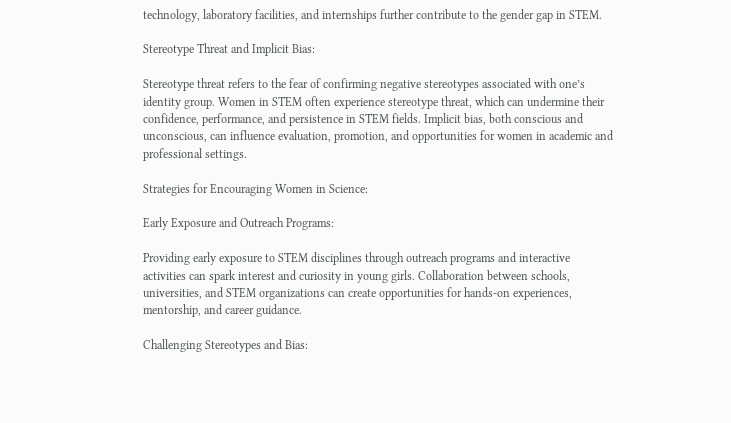technology, laboratory facilities, and internships further contribute to the gender gap in STEM.

Stereotype Threat and Implicit Bias:

Stereotype threat refers to the fear of confirming negative stereotypes associated with one’s identity group. Women in STEM often experience stereotype threat, which can undermine their confidence, performance, and persistence in STEM fields. Implicit bias, both conscious and unconscious, can influence evaluation, promotion, and opportunities for women in academic and professional settings.

Strategies for Encouraging Women in Science:

Early Exposure and Outreach Programs:

Providing early exposure to STEM disciplines through outreach programs and interactive activities can spark interest and curiosity in young girls. Collaboration between schools, universities, and STEM organizations can create opportunities for hands-on experiences, mentorship, and career guidance.

Challenging Stereotypes and Bias: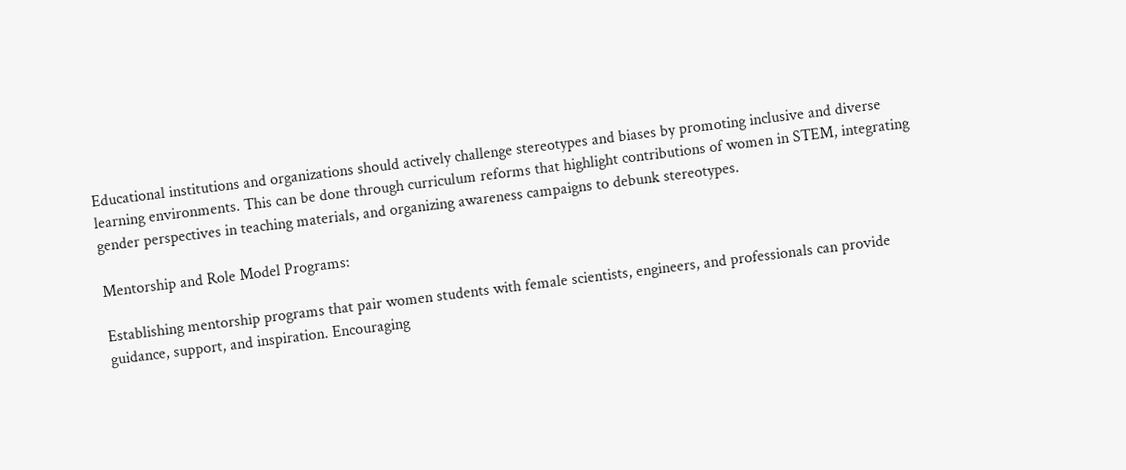Educational institutions and organizations should actively challenge stereotypes and biases by promoting inclusive and diverse learning environments. This can be done through curriculum reforms that highlight contributions of women in STEM, integrating gender perspectives in teaching materials, and organizing awareness campaigns to debunk stereotypes.

Mentorship and Role Model Programs:

Establishing mentorship programs that pair women students with female scientists, engineers, and professionals can provide guidance, support, and inspiration. Encouraging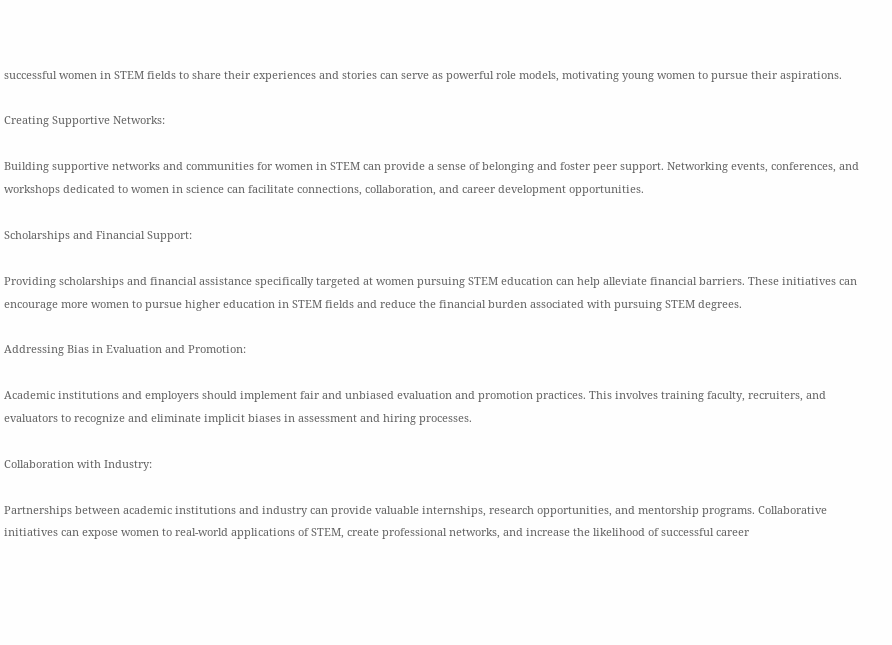successful women in STEM fields to share their experiences and stories can serve as powerful role models, motivating young women to pursue their aspirations.

Creating Supportive Networks:

Building supportive networks and communities for women in STEM can provide a sense of belonging and foster peer support. Networking events, conferences, and workshops dedicated to women in science can facilitate connections, collaboration, and career development opportunities.

Scholarships and Financial Support:

Providing scholarships and financial assistance specifically targeted at women pursuing STEM education can help alleviate financial barriers. These initiatives can encourage more women to pursue higher education in STEM fields and reduce the financial burden associated with pursuing STEM degrees.

Addressing Bias in Evaluation and Promotion:

Academic institutions and employers should implement fair and unbiased evaluation and promotion practices. This involves training faculty, recruiters, and evaluators to recognize and eliminate implicit biases in assessment and hiring processes.

Collaboration with Industry:

Partnerships between academic institutions and industry can provide valuable internships, research opportunities, and mentorship programs. Collaborative initiatives can expose women to real-world applications of STEM, create professional networks, and increase the likelihood of successful career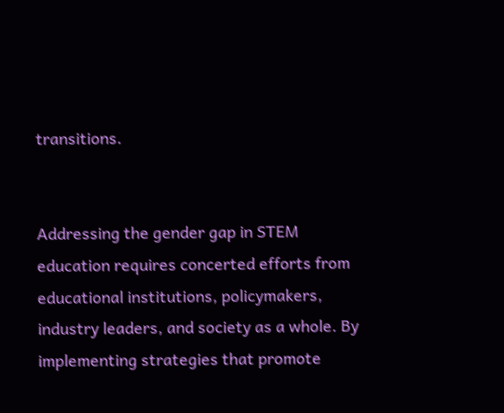transitions.


Addressing the gender gap in STEM education requires concerted efforts from educational institutions, policymakers, industry leaders, and society as a whole. By implementing strategies that promote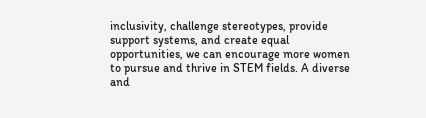inclusivity, challenge stereotypes, provide support systems, and create equal opportunities, we can encourage more women to pursue and thrive in STEM fields. A diverse and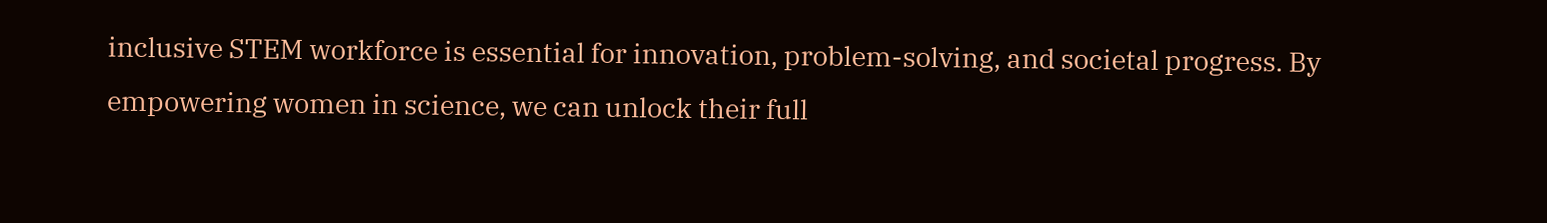inclusive STEM workforce is essential for innovation, problem-solving, and societal progress. By empowering women in science, we can unlock their full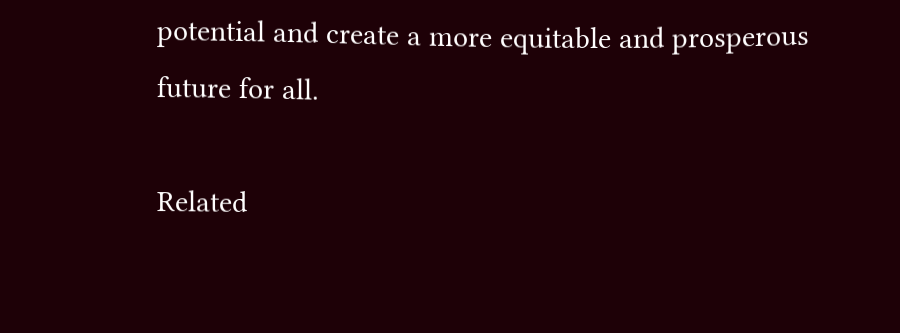potential and create a more equitable and prosperous future for all.

Related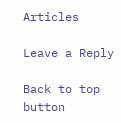Articles

Leave a Reply

Back to top button